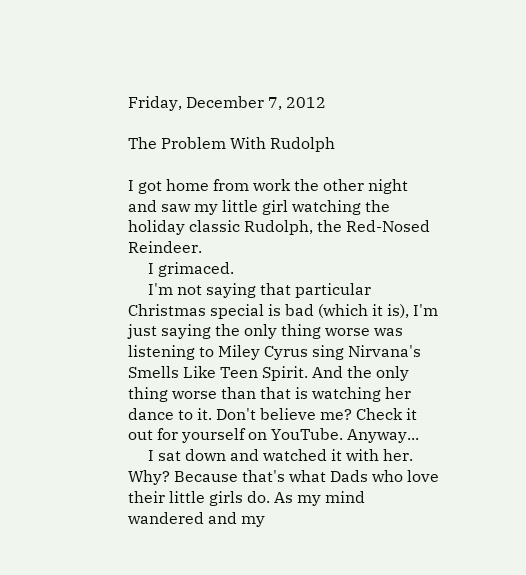Friday, December 7, 2012

The Problem With Rudolph

I got home from work the other night and saw my little girl watching the holiday classic Rudolph, the Red-Nosed Reindeer.
     I grimaced.
     I'm not saying that particular Christmas special is bad (which it is), I'm just saying the only thing worse was listening to Miley Cyrus sing Nirvana's Smells Like Teen Spirit. And the only thing worse than that is watching her dance to it. Don't believe me? Check it out for yourself on YouTube. Anyway...
     I sat down and watched it with her. Why? Because that's what Dads who love their little girls do. As my mind wandered and my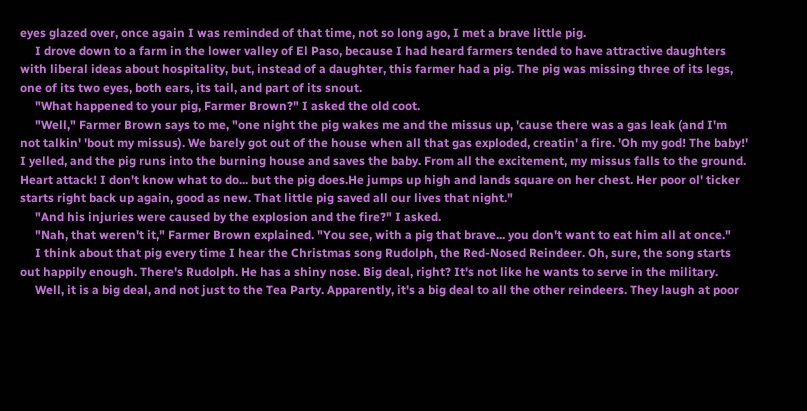eyes glazed over, once again I was reminded of that time, not so long ago, I met a brave little pig.
     I drove down to a farm in the lower valley of El Paso, because I had heard farmers tended to have attractive daughters with liberal ideas about hospitality, but, instead of a daughter, this farmer had a pig. The pig was missing three of its legs, one of its two eyes, both ears, its tail, and part of its snout.
     "What happened to your pig, Farmer Brown?" I asked the old coot.
     "Well," Farmer Brown says to me, "one night the pig wakes me and the missus up, 'cause there was a gas leak (and I'm not talkin' 'bout my missus). We barely got out of the house when all that gas exploded, creatin' a fire. 'Oh my god! The baby!' I yelled, and the pig runs into the burning house and saves the baby. From all the excitement, my missus falls to the ground. Heart attack! I don't know what to do... but the pig does.He jumps up high and lands square on her chest. Her poor ol' ticker starts right back up again, good as new. That little pig saved all our lives that night."
     "And his injuries were caused by the explosion and the fire?" I asked.
     "Nah, that weren't it," Farmer Brown explained. "You see, with a pig that brave... you don't want to eat him all at once."
     I think about that pig every time I hear the Christmas song Rudolph, the Red-Nosed Reindeer. Oh, sure, the song starts out happily enough. There's Rudolph. He has a shiny nose. Big deal, right? It's not like he wants to serve in the military.
     Well, it is a big deal, and not just to the Tea Party. Apparently, it's a big deal to all the other reindeers. They laugh at poor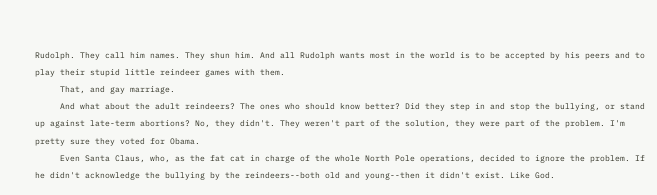Rudolph. They call him names. They shun him. And all Rudolph wants most in the world is to be accepted by his peers and to play their stupid little reindeer games with them.
     That, and gay marriage.
     And what about the adult reindeers? The ones who should know better? Did they step in and stop the bullying, or stand up against late-term abortions? No, they didn't. They weren't part of the solution, they were part of the problem. I'm pretty sure they voted for Obama.
     Even Santa Claus, who, as the fat cat in charge of the whole North Pole operations, decided to ignore the problem. If he didn't acknowledge the bullying by the reindeers--both old and young--then it didn't exist. Like God.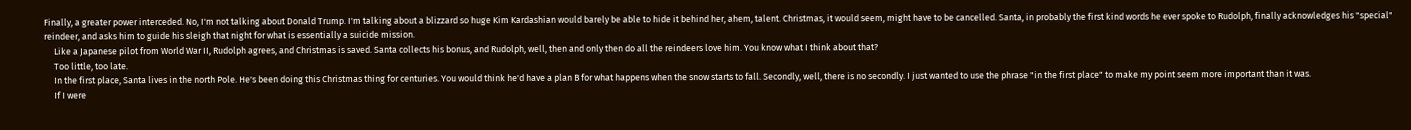Finally, a greater power interceded. No, I'm not talking about Donald Trump. I'm talking about a blizzard so huge Kim Kardashian would barely be able to hide it behind her, ahem, talent. Christmas, it would seem, might have to be cancelled. Santa, in probably the first kind words he ever spoke to Rudolph, finally acknowledges his "special" reindeer, and asks him to guide his sleigh that night for what is essentially a suicide mission.
     Like a Japanese pilot from World War II, Rudolph agrees, and Christmas is saved. Santa collects his bonus, and Rudolph, well, then and only then do all the reindeers love him. You know what I think about that?
     Too little, too late.
     In the first place, Santa lives in the north Pole. He's been doing this Christmas thing for centuries. You would think he'd have a plan B for what happens when the snow starts to fall. Secondly, well, there is no secondly. I just wanted to use the phrase "in the first place" to make my point seem more important than it was.
     If I were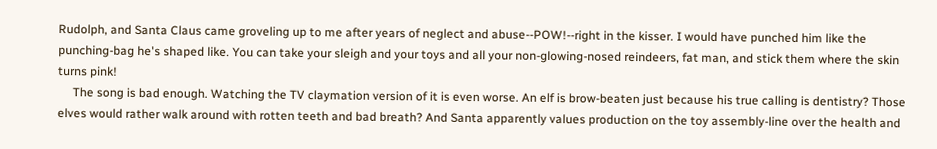Rudolph, and Santa Claus came groveling up to me after years of neglect and abuse--POW!--right in the kisser. I would have punched him like the punching-bag he's shaped like. You can take your sleigh and your toys and all your non-glowing-nosed reindeers, fat man, and stick them where the skin turns pink!
     The song is bad enough. Watching the TV claymation version of it is even worse. An elf is brow-beaten just because his true calling is dentistry? Those elves would rather walk around with rotten teeth and bad breath? And Santa apparently values production on the toy assembly-line over the health and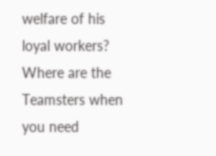welfare of his loyal workers? Where are the Teamsters when you need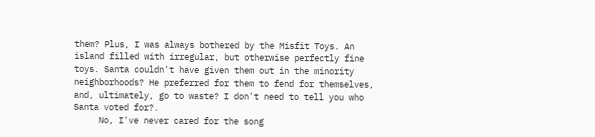them? Plus, I was always bothered by the Misfit Toys. An island filled with irregular, but otherwise perfectly fine toys. Santa couldn't have given them out in the minority neighborhoods? He preferred for them to fend for themselves, and, ultimately, go to waste? I don't need to tell you who Santa voted for?.
     No, I've never cared for the song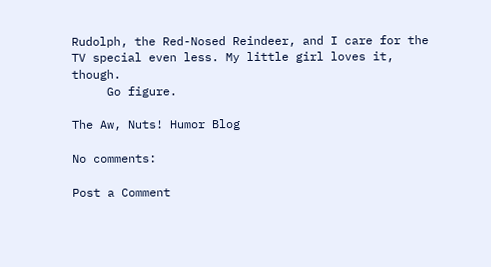Rudolph, the Red-Nosed Reindeer, and I care for the TV special even less. My little girl loves it, though.
     Go figure.

The Aw, Nuts! Humor Blog

No comments:

Post a Comment